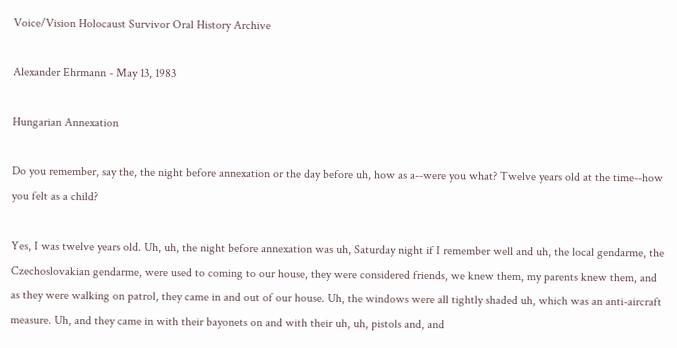Voice/Vision Holocaust Survivor Oral History Archive

Alexander Ehrmann - May 13, 1983

Hungarian Annexation

Do you remember, say the, the night before annexation or the day before uh, how as a--were you what? Twelve years old at the time--how you felt as a child?

Yes, I was twelve years old. Uh, uh, the night before annexation was uh, Saturday night if I remember well and uh, the local gendarme, the Czechoslovakian gendarme, were used to coming to our house, they were considered friends, we knew them, my parents knew them, and as they were walking on patrol, they came in and out of our house. Uh, the windows were all tightly shaded uh, which was an anti-aircraft measure. Uh, and they came in with their bayonets on and with their uh, uh, pistols and, and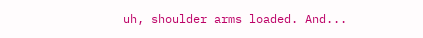uh, shoulder arms loaded. And...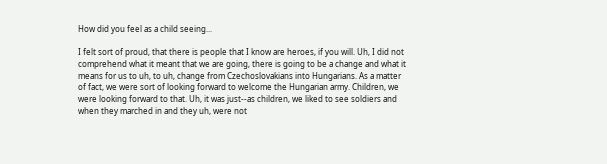How did you feel as a child seeing...

I felt sort of proud, that there is people that I know are heroes, if you will. Uh, I did not comprehend what it meant that we are going, there is going to be a change and what it means for us to uh, to uh, change from Czechoslovakians into Hungarians. As a matter of fact, we were sort of looking forward to welcome the Hungarian army. Children, we were looking forward to that. Uh, it was just--as children, we liked to see soldiers and when they marched in and they uh, were not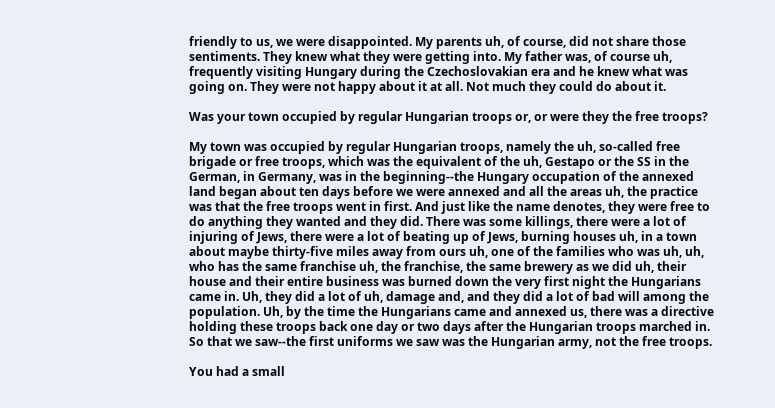friendly to us, we were disappointed. My parents uh, of course, did not share those sentiments. They knew what they were getting into. My father was, of course uh, frequently visiting Hungary during the Czechoslovakian era and he knew what was going on. They were not happy about it at all. Not much they could do about it.

Was your town occupied by regular Hungarian troops or, or were they the free troops?

My town was occupied by regular Hungarian troops, namely the uh, so-called free brigade or free troops, which was the equivalent of the uh, Gestapo or the SS in the German, in Germany, was in the beginning--the Hungary occupation of the annexed land began about ten days before we were annexed and all the areas uh, the practice was that the free troops went in first. And just like the name denotes, they were free to do anything they wanted and they did. There was some killings, there were a lot of injuring of Jews, there were a lot of beating up of Jews, burning houses uh, in a town about maybe thirty-five miles away from ours uh, one of the families who was uh, uh, who has the same franchise uh, the franchise, the same brewery as we did uh, their house and their entire business was burned down the very first night the Hungarians came in. Uh, they did a lot of uh, damage and, and they did a lot of bad will among the population. Uh, by the time the Hungarians came and annexed us, there was a directive holding these troops back one day or two days after the Hungarian troops marched in. So that we saw--the first uniforms we saw was the Hungarian army, not the free troops.

You had a small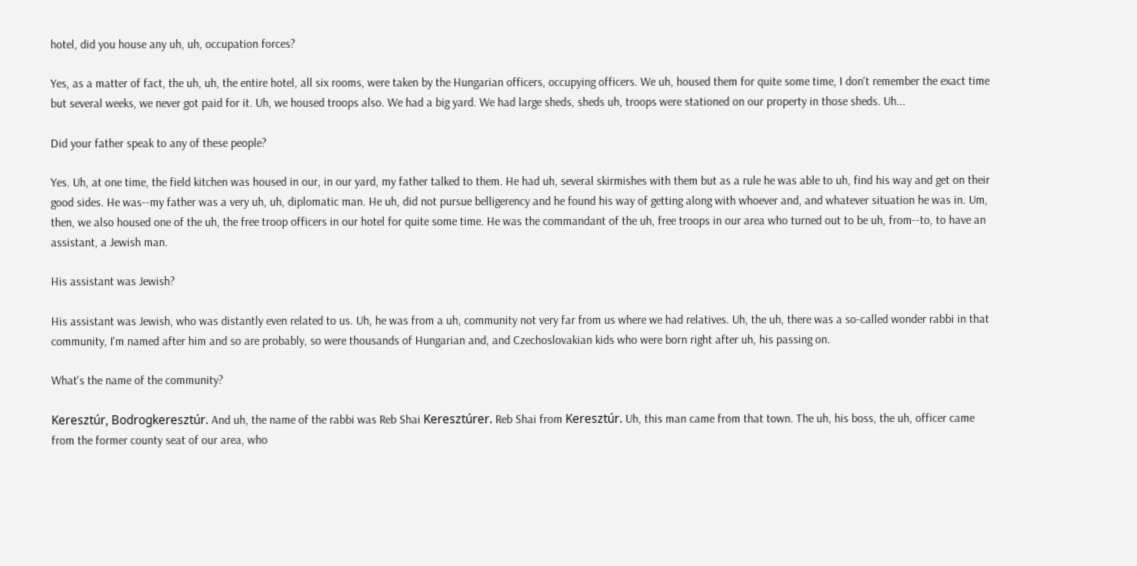hotel, did you house any uh, uh, occupation forces?

Yes, as a matter of fact, the uh, uh, the entire hotel, all six rooms, were taken by the Hungarian officers, occupying officers. We uh, housed them for quite some time, I don't remember the exact time but several weeks, we never got paid for it. Uh, we housed troops also. We had a big yard. We had large sheds, sheds uh, troops were stationed on our property in those sheds. Uh...

Did your father speak to any of these people?

Yes. Uh, at one time, the field kitchen was housed in our, in our yard, my father talked to them. He had uh, several skirmishes with them but as a rule he was able to uh, find his way and get on their good sides. He was--my father was a very uh, uh, diplomatic man. He uh, did not pursue belligerency and he found his way of getting along with whoever and, and whatever situation he was in. Um, then, we also housed one of the uh, the free troop officers in our hotel for quite some time. He was the commandant of the uh, free troops in our area who turned out to be uh, from--to, to have an assistant, a Jewish man.

His assistant was Jewish?

His assistant was Jewish, who was distantly even related to us. Uh, he was from a uh, community not very far from us where we had relatives. Uh, the uh, there was a so-called wonder rabbi in that community, I'm named after him and so are probably, so were thousands of Hungarian and, and Czechoslovakian kids who were born right after uh, his passing on.

What's the name of the community?

Keresztúr, Bodrogkeresztúr. And uh, the name of the rabbi was Reb Shai Keresztúrer. Reb Shai from Keresztúr. Uh, this man came from that town. The uh, his boss, the uh, officer came from the former county seat of our area, who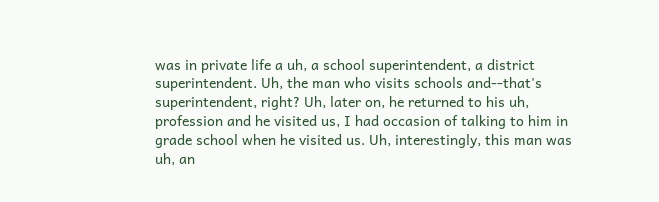was in private life a uh, a school superintendent, a district superintendent. Uh, the man who visits schools and--that's superintendent, right? Uh, later on, he returned to his uh, profession and he visited us, I had occasion of talking to him in grade school when he visited us. Uh, interestingly, this man was uh, an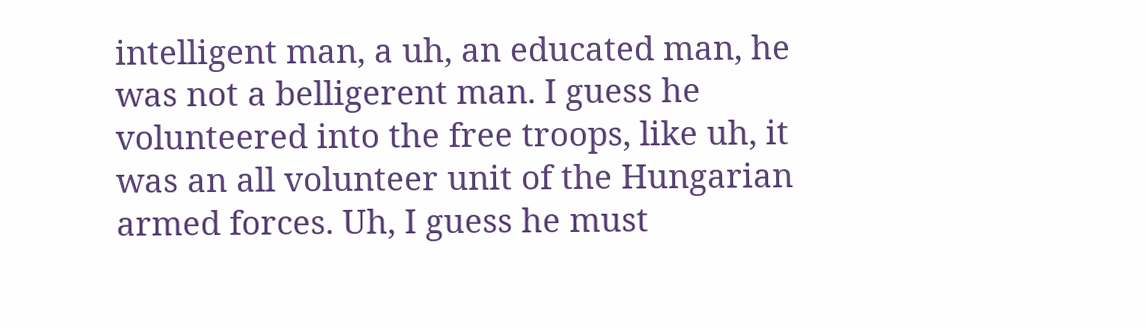intelligent man, a uh, an educated man, he was not a belligerent man. I guess he volunteered into the free troops, like uh, it was an all volunteer unit of the Hungarian armed forces. Uh, I guess he must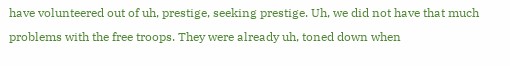have volunteered out of uh, prestige, seeking prestige. Uh, we did not have that much problems with the free troops. They were already uh, toned down when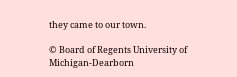they came to our town.

© Board of Regents University of Michigan-Dearborn